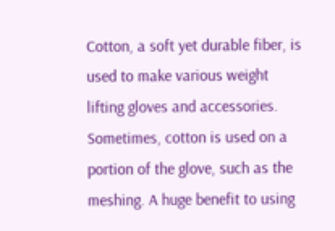Cotton, a soft yet durable fiber, is used to make various weight lifting gloves and accessories. Sometimes, cotton is used on a portion of the glove, such as the meshing. A huge benefit to using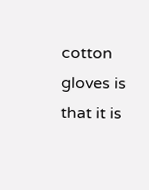cotton gloves is that it is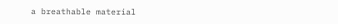a breathable material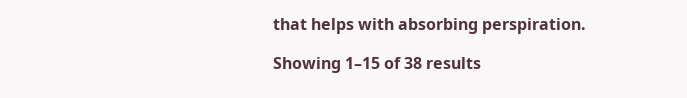that helps with absorbing perspiration.

Showing 1–15 of 38 results